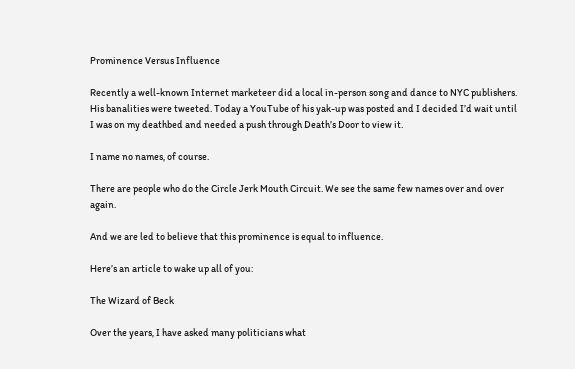Prominence Versus Influence

Recently a well-known Internet marketeer did a local in-person song and dance to NYC publishers. His banalities were tweeted. Today a YouTube of his yak-up was posted and I decided I’d wait until I was on my deathbed and needed a push through Death’s Door to view it.

I name no names, of course.

There are people who do the Circle Jerk Mouth Circuit. We see the same few names over and over again.

And we are led to believe that this prominence is equal to influence.

Here’s an article to wake up all of you:

The Wizard of Beck

Over the years, I have asked many politicians what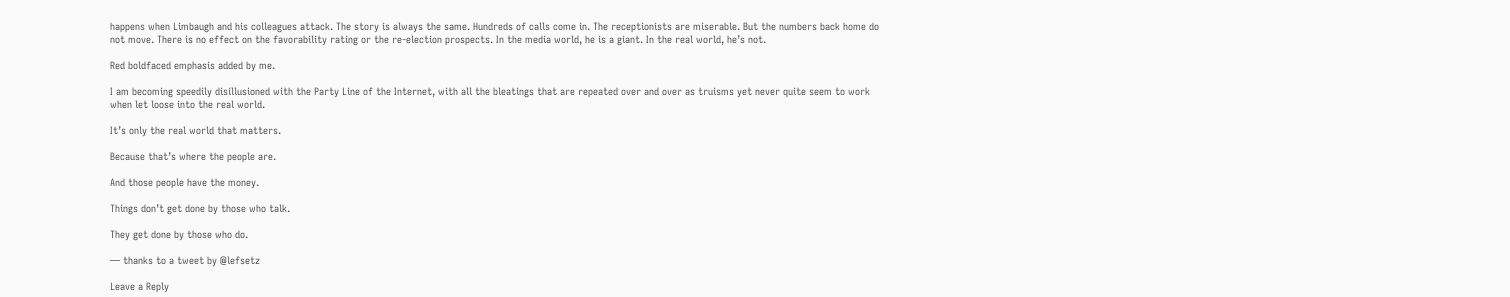happens when Limbaugh and his colleagues attack. The story is always the same. Hundreds of calls come in. The receptionists are miserable. But the numbers back home do not move. There is no effect on the favorability rating or the re-election prospects. In the media world, he is a giant. In the real world, he’s not.

Red boldfaced emphasis added by me.

I am becoming speedily disillusioned with the Party Line of the Internet, with all the bleatings that are repeated over and over as truisms yet never quite seem to work when let loose into the real world.

It’s only the real world that matters.

Because that’s where the people are.

And those people have the money.

Things don’t get done by those who talk.

They get done by those who do.

— thanks to a tweet by @lefsetz

Leave a Reply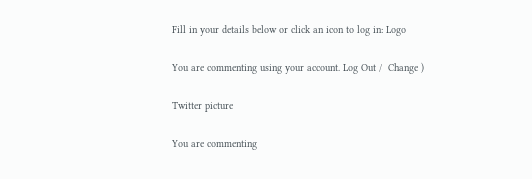Fill in your details below or click an icon to log in: Logo

You are commenting using your account. Log Out /  Change )

Twitter picture

You are commenting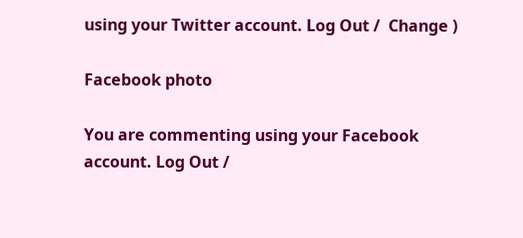using your Twitter account. Log Out /  Change )

Facebook photo

You are commenting using your Facebook account. Log Out /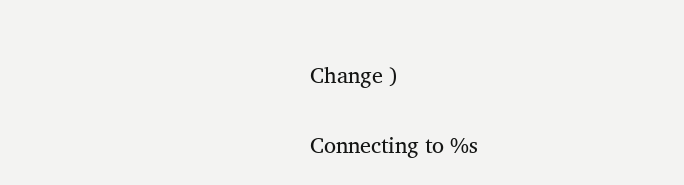Change )

Connecting to %s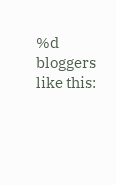%d bloggers like this: